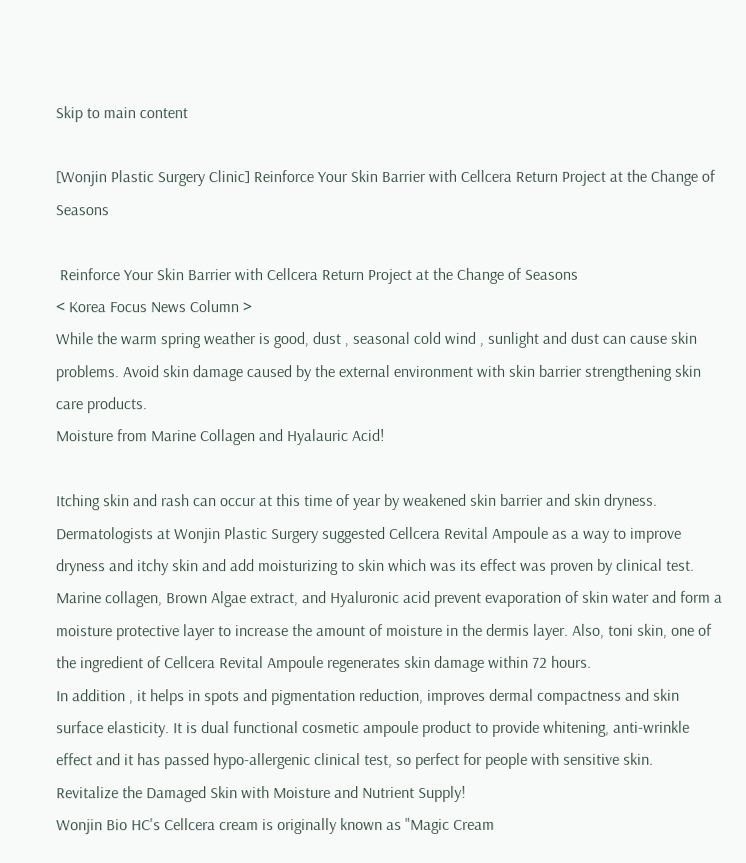Skip to main content

[Wonjin Plastic Surgery Clinic] Reinforce Your Skin Barrier with Cellcera Return Project at the Change of Seasons

 Reinforce Your Skin Barrier with Cellcera Return Project at the Change of Seasons
< Korea Focus News Column >
While the warm spring weather is good, dust , seasonal cold wind , sunlight and dust can cause skin problems. Avoid skin damage caused by the external environment with skin barrier strengthening skin care products.
Moisture from Marine Collagen and Hyalauric Acid!

Itching skin and rash can occur at this time of year by weakened skin barrier and skin dryness. Dermatologists at Wonjin Plastic Surgery suggested Cellcera Revital Ampoule as a way to improve dryness and itchy skin and add moisturizing to skin which was its effect was proven by clinical test.
Marine collagen, Brown Algae extract, and Hyaluronic acid prevent evaporation of skin water and form a moisture protective layer to increase the amount of moisture in the dermis layer. Also, toni skin, one of the ingredient of Cellcera Revital Ampoule regenerates skin damage within 72 hours.
In addition , it helps in spots and pigmentation reduction, improves dermal compactness and skin surface elasticity. It is dual functional cosmetic ampoule product to provide whitening, anti-wrinkle effect and it has passed hypo-allergenic clinical test, so perfect for people with sensitive skin.
Revitalize the Damaged Skin with Moisture and Nutrient Supply!
Wonjin Bio HC's Cellcera cream is originally known as "Magic Cream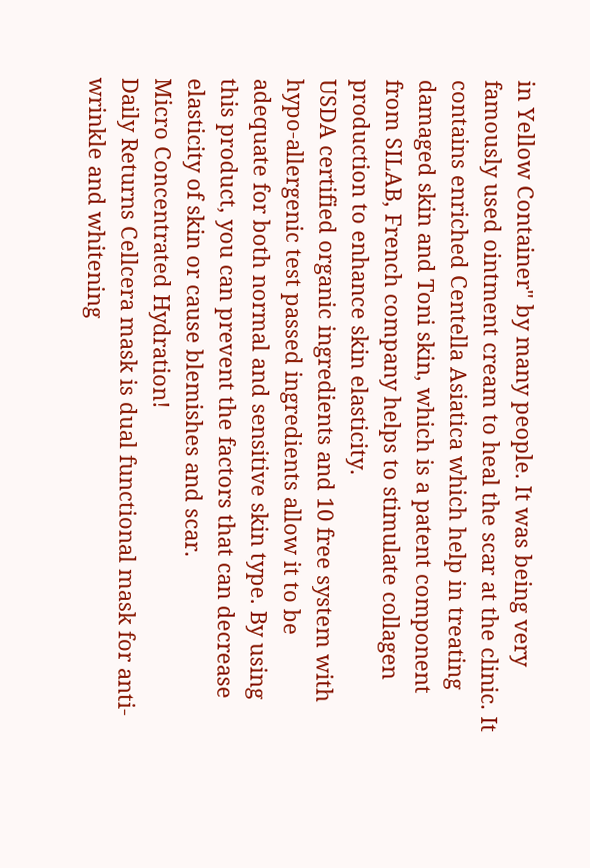in Yellow Container" by many people. It was being very famously used ointment cream to heal the scar at the clinic. It contains enriched Centella Asiatica which help in treating damaged skin and Toni skin, which is a patent component from SILAB, French company helps to stimulate collagen production to enhance skin elasticity.
USDA certified organic ingredients and 10 free system with hypo-allergenic test passed ingredients allow it to be adequate for both normal and sensitive skin type. By using this product, you can prevent the factors that can decrease elasticity of skin or cause blemishes and scar.
Micro Concentrated Hydration!
Daily Returns Cellcera mask is dual functional mask for anti-wrinkle and whitening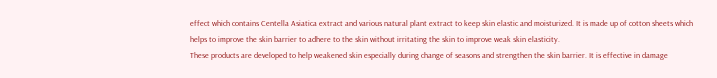effect which contains Centella Asiatica extract and various natural plant extract to keep skin elastic and moisturized. It is made up of cotton sheets which helps to improve the skin barrier to adhere to the skin without irritating the skin to improve weak skin elasticity.
These products are developed to help weakened skin especially during change of seasons and strengthen the skin barrier. It is effective in damage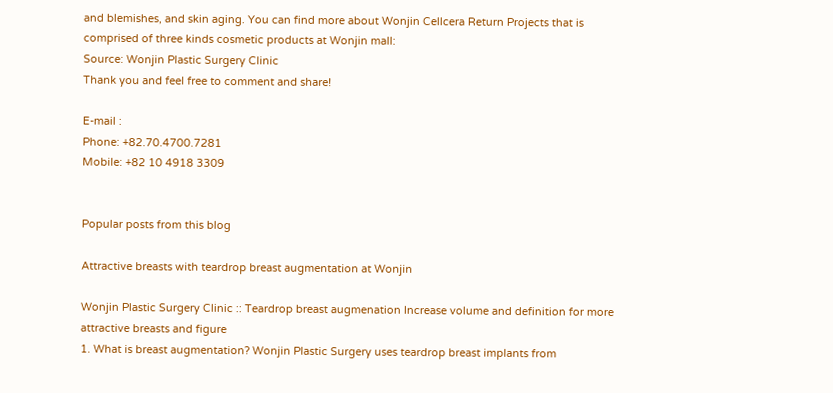and blemishes, and skin aging. You can find more about Wonjin Cellcera Return Projects that is comprised of three kinds cosmetic products at Wonjin mall:
Source: Wonjin Plastic Surgery Clinic
Thank you and feel free to comment and share!

E-mail :
Phone: +82.70.4700.7281
Mobile: +82 10 4918 3309


Popular posts from this blog

Attractive breasts with teardrop breast augmentation at Wonjin

Wonjin Plastic Surgery Clinic :: Teardrop breast augmenation Increase volume and definition for more attractive breasts and figure
1. What is breast augmentation? Wonjin Plastic Surgery uses teardrop breast implants from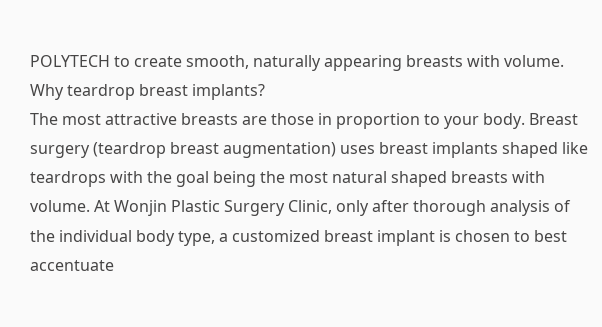POLYTECH to create smooth, naturally appearing breasts with volume.
Why teardrop breast implants?
The most attractive breasts are those in proportion to your body. Breast surgery (teardrop breast augmentation) uses breast implants shaped like teardrops with the goal being the most natural shaped breasts with volume. At Wonjin Plastic Surgery Clinic, only after thorough analysis of the individual body type, a customized breast implant is chosen to best accentuate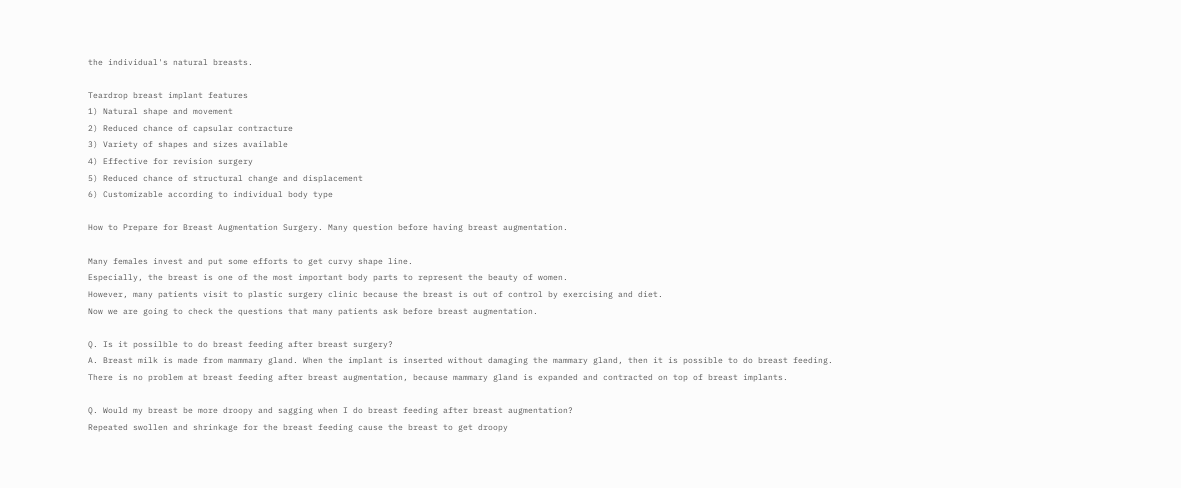the individual's natural breasts.

Teardrop breast implant features
1) Natural shape and movement
2) Reduced chance of capsular contracture
3) Variety of shapes and sizes available
4) Effective for revision surgery
5) Reduced chance of structural change and displacement
6) Customizable according to individual body type

How to Prepare for Breast Augmentation Surgery. Many question before having breast augmentation.

Many females invest and put some efforts to get curvy shape line.
Especially, the breast is one of the most important body parts to represent the beauty of women.
However, many patients visit to plastic surgery clinic because the breast is out of control by exercising and diet.
Now we are going to check the questions that many patients ask before breast augmentation.

Q. Is it possilble to do breast feeding after breast surgery?
A. Breast milk is made from mammary gland. When the implant is inserted without damaging the mammary gland, then it is possible to do breast feeding.
There is no problem at breast feeding after breast augmentation, because mammary gland is expanded and contracted on top of breast implants.

Q. Would my breast be more droopy and sagging when I do breast feeding after breast augmentation?
Repeated swollen and shrinkage for the breast feeding cause the breast to get droopy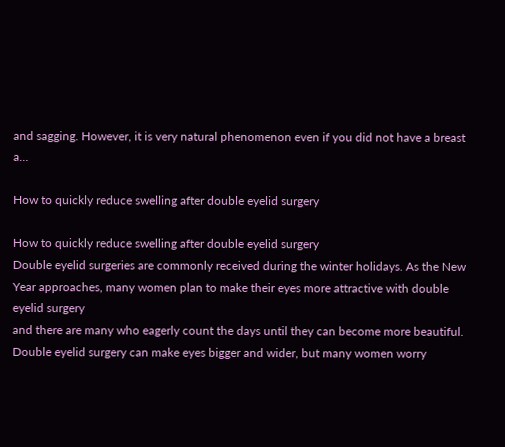and sagging. However, it is very natural phenomenon even if you did not have a breast a…

How to quickly reduce swelling after double eyelid surgery

How to quickly reduce swelling after double eyelid surgery
Double eyelid surgeries are commonly received during the winter holidays. As the New Year approaches, many women plan to make their eyes more attractive with double eyelid surgery
and there are many who eagerly count the days until they can become more beautiful.
Double eyelid surgery can make eyes bigger and wider, but many women worry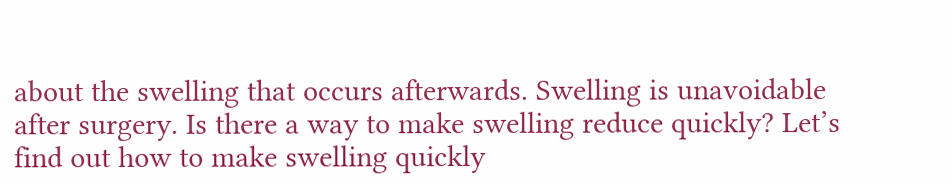about the swelling that occurs afterwards. Swelling is unavoidable after surgery. Is there a way to make swelling reduce quickly? Let’s find out how to make swelling quickly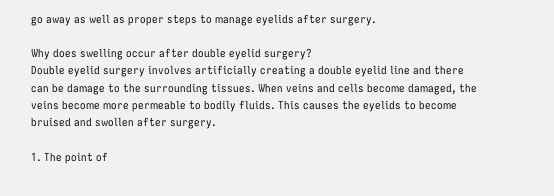go away as well as proper steps to manage eyelids after surgery.

Why does swelling occur after double eyelid surgery?
Double eyelid surgery involves artificially creating a double eyelid line and there can be damage to the surrounding tissues. When veins and cells become damaged, the veins become more permeable to bodily fluids. This causes the eyelids to become bruised and swollen after surgery.

1. The point of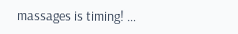massages is timing! …